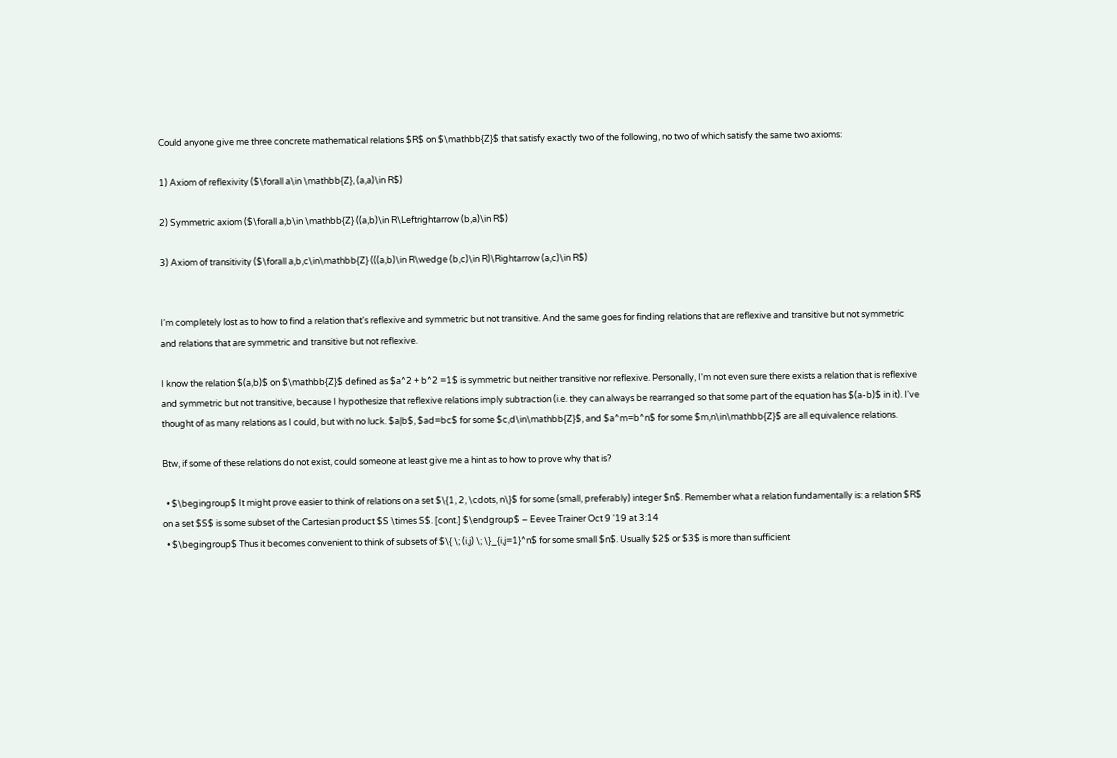Could anyone give me three concrete mathematical relations $R$ on $\mathbb{Z}$ that satisfy exactly two of the following, no two of which satisfy the same two axioms:

1) Axiom of reflexivity ($\forall a\in \mathbb{Z}, (a,a)\in R$)

2) Symmetric axiom ($\forall a,b\in \mathbb{Z} ((a,b)\in R\Leftrightarrow (b,a)\in R$)

3) Axiom of transitivity ($\forall a,b,c\in\mathbb{Z} (((a,b)\in R\wedge (b,c)\in R)\Rightarrow (a,c)\in R$)


I'm completely lost as to how to find a relation that's reflexive and symmetric but not transitive. And the same goes for finding relations that are reflexive and transitive but not symmetric and relations that are symmetric and transitive but not reflexive.

I know the relation $(a,b)$ on $\mathbb{Z}$ defined as $a^2 + b^2 =1$ is symmetric but neither transitive nor reflexive. Personally, I'm not even sure there exists a relation that is reflexive and symmetric but not transitive, because I hypothesize that reflexive relations imply subtraction (i.e. they can always be rearranged so that some part of the equation has $(a-b)$ in it). I've thought of as many relations as I could, but with no luck. $a|b$, $ad=bc$ for some $c,d\in\mathbb{Z}$, and $a^m=b^n$ for some $m,n\in\mathbb{Z}$ are all equivalence relations.

Btw, if some of these relations do not exist, could someone at least give me a hint as to how to prove why that is?

  • $\begingroup$ It might prove easier to think of relations on a set $\{1, 2, \cdots, n\}$ for some (small, preferably) integer $n$. Remember what a relation fundamentally is: a relation $R$ on a set $S$ is some subset of the Cartesian product $S \times S$. [cont.] $\endgroup$ – Eevee Trainer Oct 9 '19 at 3:14
  • $\begingroup$ Thus it becomes convenient to think of subsets of $\{ \; (i,j) \; \}_{i,j=1}^n$ for some small $n$. Usually $2$ or $3$ is more than sufficient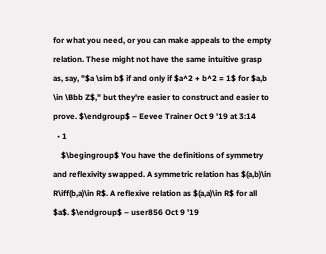for what you need, or you can make appeals to the empty relation. These might not have the same intuitive grasp as, say, "$a \sim b$ if and only if $a^2 + b^2 = 1$ for $a,b \in \Bbb Z$," but they're easier to construct and easier to prove. $\endgroup$ – Eevee Trainer Oct 9 '19 at 3:14
  • 1
    $\begingroup$ You have the definitions of symmetry and reflexivity swapped. A symmetric relation has $(a,b)\in R\iff(b,a)\in R$. A reflexive relation as $(a,a)\in R$ for all $a$. $\endgroup$ – user856 Oct 9 '19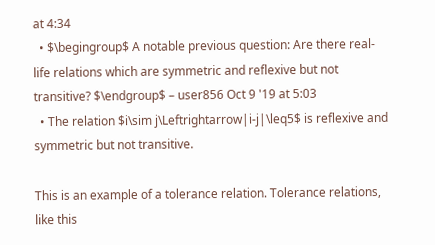at 4:34
  • $\begingroup$ A notable previous question: Are there real-life relations which are symmetric and reflexive but not transitive? $\endgroup$ – user856 Oct 9 '19 at 5:03
  • The relation $i\sim j\Leftrightarrow|i-j|\leq5$ is reflexive and symmetric but not transitive.

This is an example of a tolerance relation. Tolerance relations, like this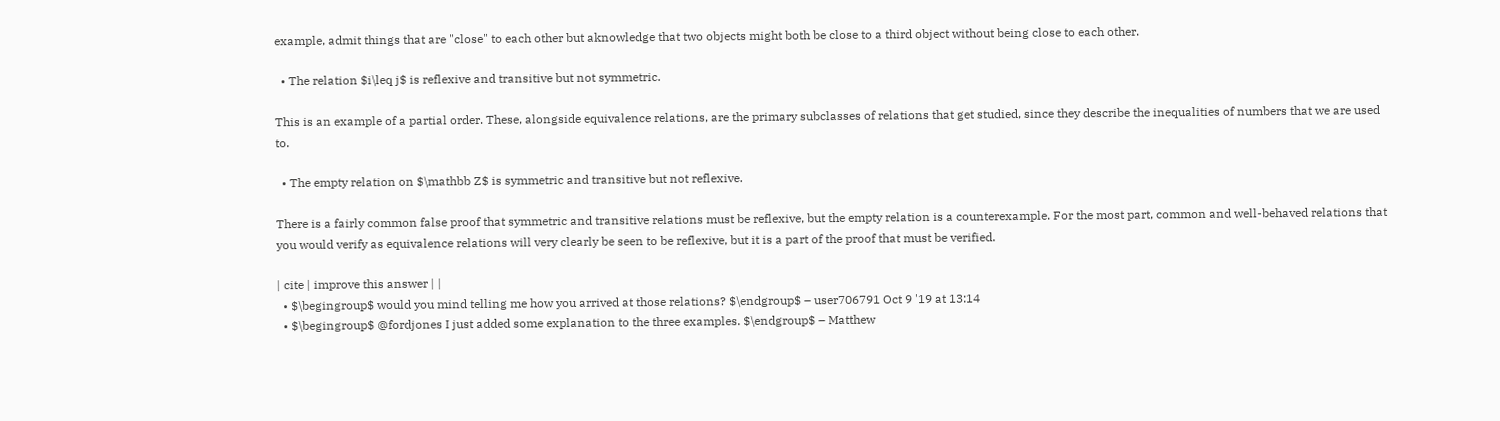example, admit things that are "close" to each other but aknowledge that two objects might both be close to a third object without being close to each other.

  • The relation $i\leq j$ is reflexive and transitive but not symmetric.

This is an example of a partial order. These, alongside equivalence relations, are the primary subclasses of relations that get studied, since they describe the inequalities of numbers that we are used to.

  • The empty relation on $\mathbb Z$ is symmetric and transitive but not reflexive.

There is a fairly common false proof that symmetric and transitive relations must be reflexive, but the empty relation is a counterexample. For the most part, common and well-behaved relations that you would verify as equivalence relations will very clearly be seen to be reflexive, but it is a part of the proof that must be verified.

| cite | improve this answer | |
  • $\begingroup$ would you mind telling me how you arrived at those relations? $\endgroup$ – user706791 Oct 9 '19 at 13:14
  • $\begingroup$ @fordjones I just added some explanation to the three examples. $\endgroup$ – Matthew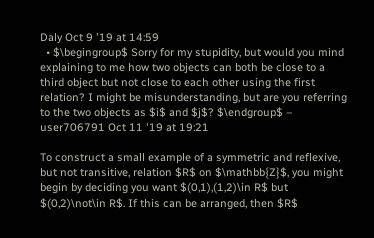Daly Oct 9 '19 at 14:59
  • $\begingroup$ Sorry for my stupidity, but would you mind explaining to me how two objects can both be close to a third object but not close to each other using the first relation? I might be misunderstanding, but are you referring to the two objects as $i$ and $j$? $\endgroup$ – user706791 Oct 11 '19 at 19:21

To construct a small example of a symmetric and reflexive, but not transitive, relation $R$ on $\mathbb{Z}$, you might begin by deciding you want $(0,1),(1,2)\in R$ but $(0,2)\not\in R$. If this can be arranged, then $R$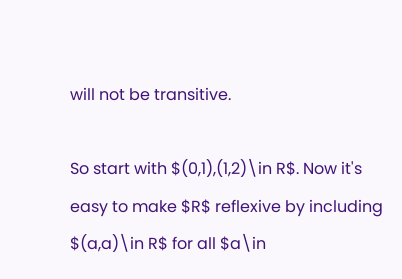will not be transitive.

So start with $(0,1),(1,2)\in R$. Now it's easy to make $R$ reflexive by including $(a,a)\in R$ for all $a\in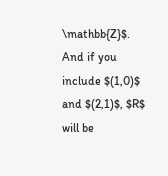\mathbb{Z}$. And if you include $(1,0)$ and $(2,1)$, $R$ will be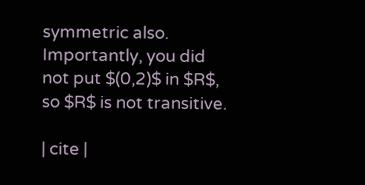symmetric also. Importantly, you did not put $(0,2)$ in $R$, so $R$ is not transitive.

| cite |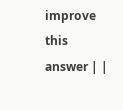improve this answer | |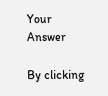Your Answer

By clicking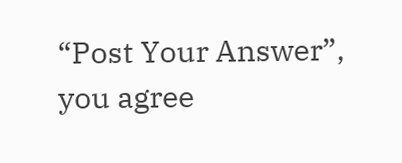“Post Your Answer”, you agree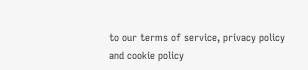to our terms of service, privacy policy and cookie policy